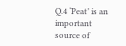Q.4 ‘Peat’ is an important source of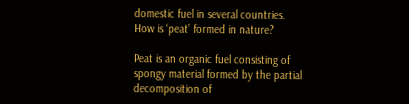domestic fuel in several countries. How is ‘peat’ formed in nature?

Peat is an organic fuel consisting of spongy material formed by the partial decomposition of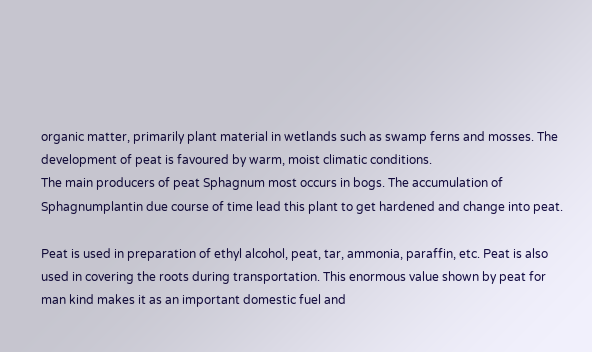organic matter, primarily plant material in wetlands such as swamp ferns and mosses. The development of peat is favoured by warm, moist climatic conditions.
The main producers of peat Sphagnum most occurs in bogs. The accumulation of
Sphagnumplantin due course of time lead this plant to get hardened and change into peat.

Peat is used in preparation of ethyl alcohol, peat, tar, ammonia, paraffin, etc. Peat is also
used in covering the roots during transportation. This enormous value shown by peat for
man kind makes it as an important domestic fuel and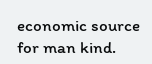economic source for man kind.